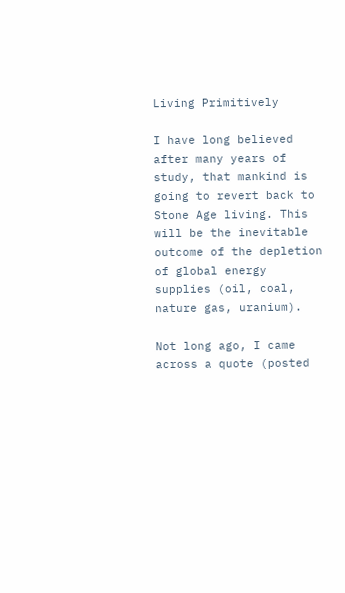Living Primitively

I have long believed after many years of study, that mankind is going to revert back to Stone Age living. This will be the inevitable outcome of the depletion of global energy supplies (oil, coal, nature gas, uranium).

Not long ago, I came across a quote (posted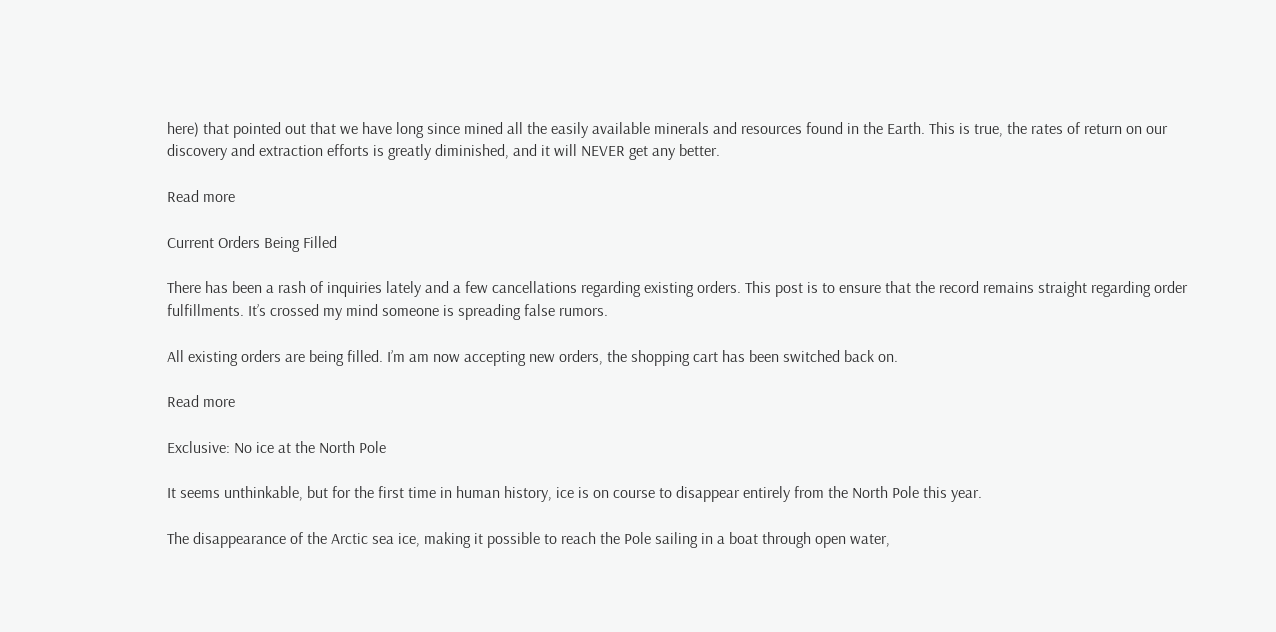here) that pointed out that we have long since mined all the easily available minerals and resources found in the Earth. This is true, the rates of return on our discovery and extraction efforts is greatly diminished, and it will NEVER get any better.

Read more

Current Orders Being Filled

There has been a rash of inquiries lately and a few cancellations regarding existing orders. This post is to ensure that the record remains straight regarding order fulfillments. It’s crossed my mind someone is spreading false rumors.

All existing orders are being filled. I’m am now accepting new orders, the shopping cart has been switched back on.

Read more

Exclusive: No ice at the North Pole

It seems unthinkable, but for the first time in human history, ice is on course to disappear entirely from the North Pole this year.

The disappearance of the Arctic sea ice, making it possible to reach the Pole sailing in a boat through open water,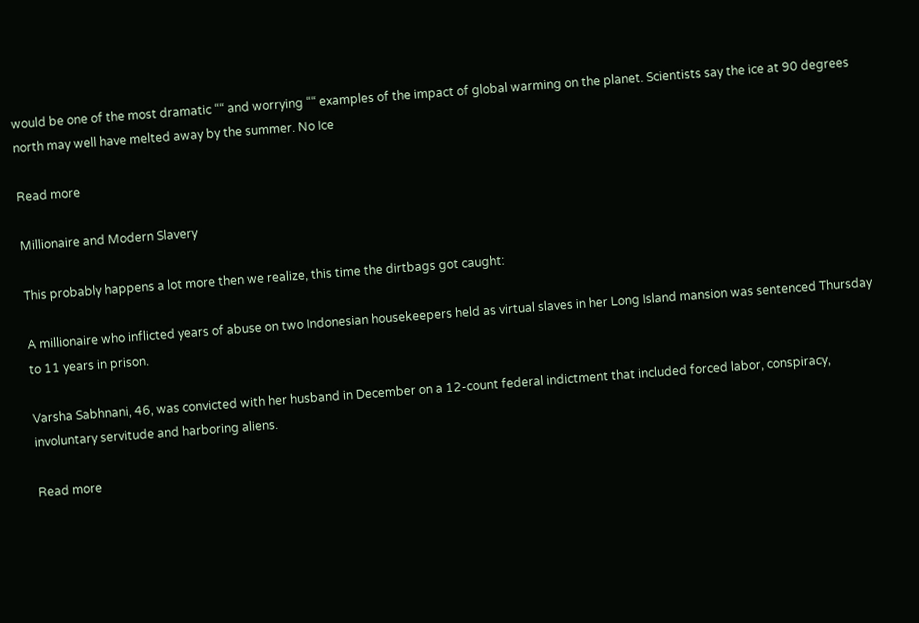would be one of the most dramatic ““ and worrying ““ examples of the impact of global warming on the planet. Scientists say the ice at 90 degrees north may well have melted away by the summer. No Ice

Read more

Millionaire and Modern Slavery

This probably happens a lot more then we realize, this time the dirtbags got caught:

A millionaire who inflicted years of abuse on two Indonesian housekeepers held as virtual slaves in her Long Island mansion was sentenced Thursday to 11 years in prison.

Varsha Sabhnani, 46, was convicted with her husband in December on a 12-count federal indictment that included forced labor, conspiracy, involuntary servitude and harboring aliens.

Read more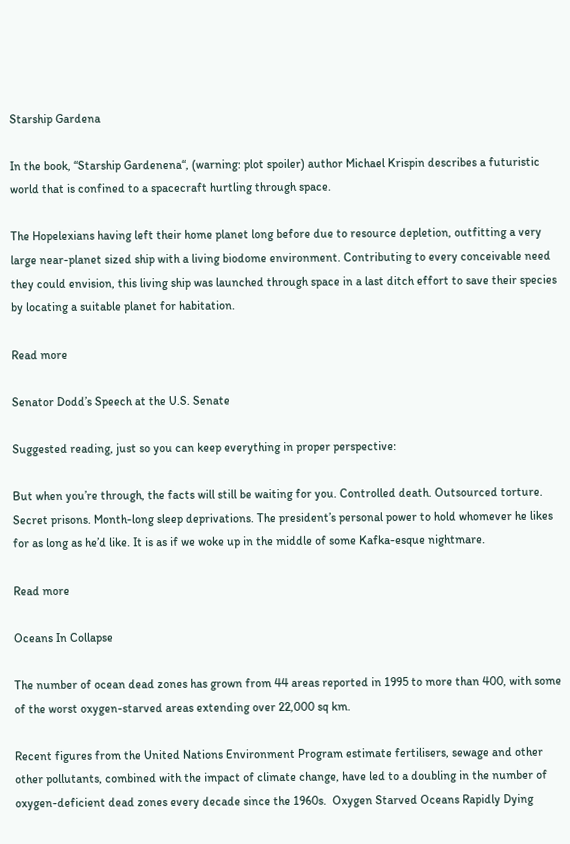Starship Gardena

In the book, “Starship Gardenena“, (warning: plot spoiler) author Michael Krispin describes a futuristic world that is confined to a spacecraft hurtling through space.

The Hopelexians having left their home planet long before due to resource depletion, outfitting a very large near-planet sized ship with a living biodome environment. Contributing to every conceivable need they could envision, this living ship was launched through space in a last ditch effort to save their species by locating a suitable planet for habitation.

Read more

Senator Dodd’s Speech at the U.S. Senate

Suggested reading, just so you can keep everything in proper perspective:

But when you’re through, the facts will still be waiting for you. Controlled death. Outsourced torture. Secret prisons. Month-long sleep deprivations. The president’s personal power to hold whomever he likes for as long as he’d like. It is as if we woke up in the middle of some Kafka-esque nightmare.

Read more

Oceans In Collapse

The number of ocean dead zones has grown from 44 areas reported in 1995 to more than 400, with some of the worst oxygen-starved areas extending over 22,000 sq km.

Recent figures from the United Nations Environment Program estimate fertilisers, sewage and other other pollutants, combined with the impact of climate change, have led to a doubling in the number of oxygen-deficient dead zones every decade since the 1960s.  Oxygen Starved Oceans Rapidly Dying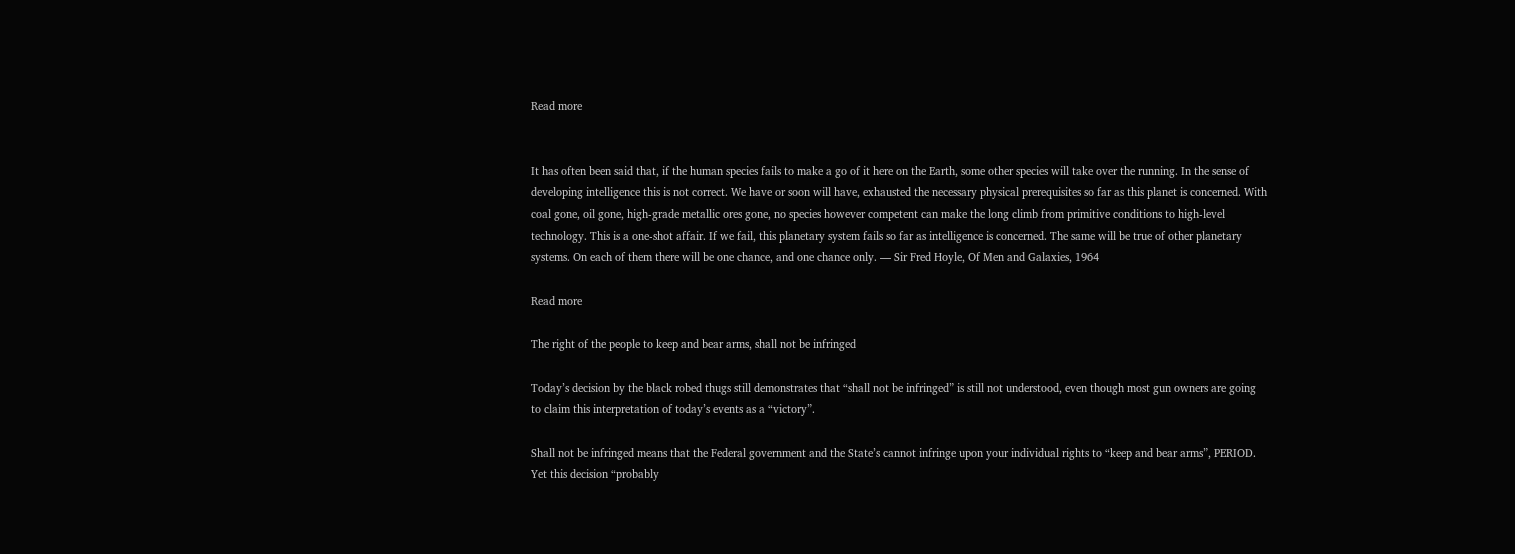Read more


It has often been said that, if the human species fails to make a go of it here on the Earth, some other species will take over the running. In the sense of developing intelligence this is not correct. We have or soon will have, exhausted the necessary physical prerequisites so far as this planet is concerned. With coal gone, oil gone, high-grade metallic ores gone, no species however competent can make the long climb from primitive conditions to high-level technology. This is a one-shot affair. If we fail, this planetary system fails so far as intelligence is concerned. The same will be true of other planetary systems. On each of them there will be one chance, and one chance only. — Sir Fred Hoyle, Of Men and Galaxies, 1964

Read more

The right of the people to keep and bear arms, shall not be infringed

Today’s decision by the black robed thugs still demonstrates that “shall not be infringed” is still not understood, even though most gun owners are going to claim this interpretation of today’s events as a “victory”.

Shall not be infringed means that the Federal government and the State’s cannot infringe upon your individual rights to “keep and bear arms”, PERIOD. Yet this decision “probably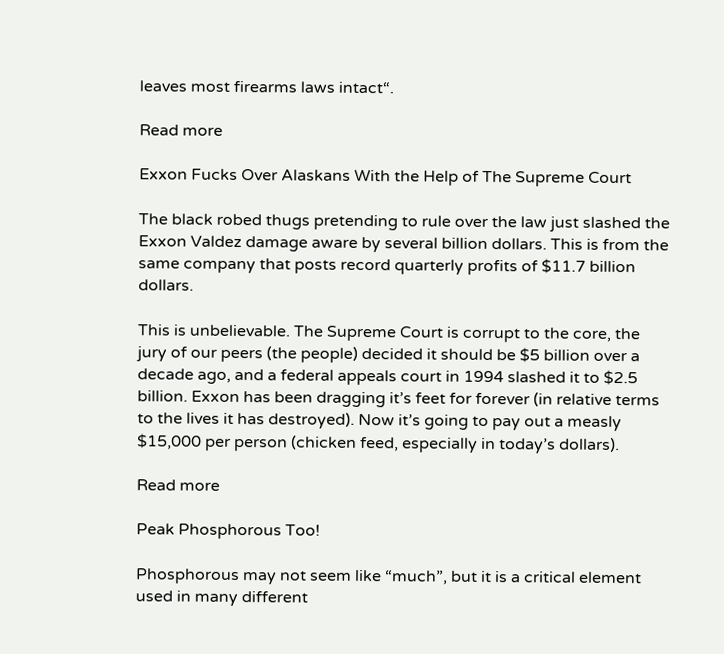leaves most firearms laws intact“.

Read more

Exxon Fucks Over Alaskans With the Help of The Supreme Court

The black robed thugs pretending to rule over the law just slashed the Exxon Valdez damage aware by several billion dollars. This is from the same company that posts record quarterly profits of $11.7 billion dollars.

This is unbelievable. The Supreme Court is corrupt to the core, the jury of our peers (the people) decided it should be $5 billion over a decade ago, and a federal appeals court in 1994 slashed it to $2.5 billion. Exxon has been dragging it’s feet for forever (in relative terms to the lives it has destroyed). Now it’s going to pay out a measly $15,000 per person (chicken feed, especially in today’s dollars).

Read more

Peak Phosphorous Too!

Phosphorous may not seem like “much”, but it is a critical element used in many different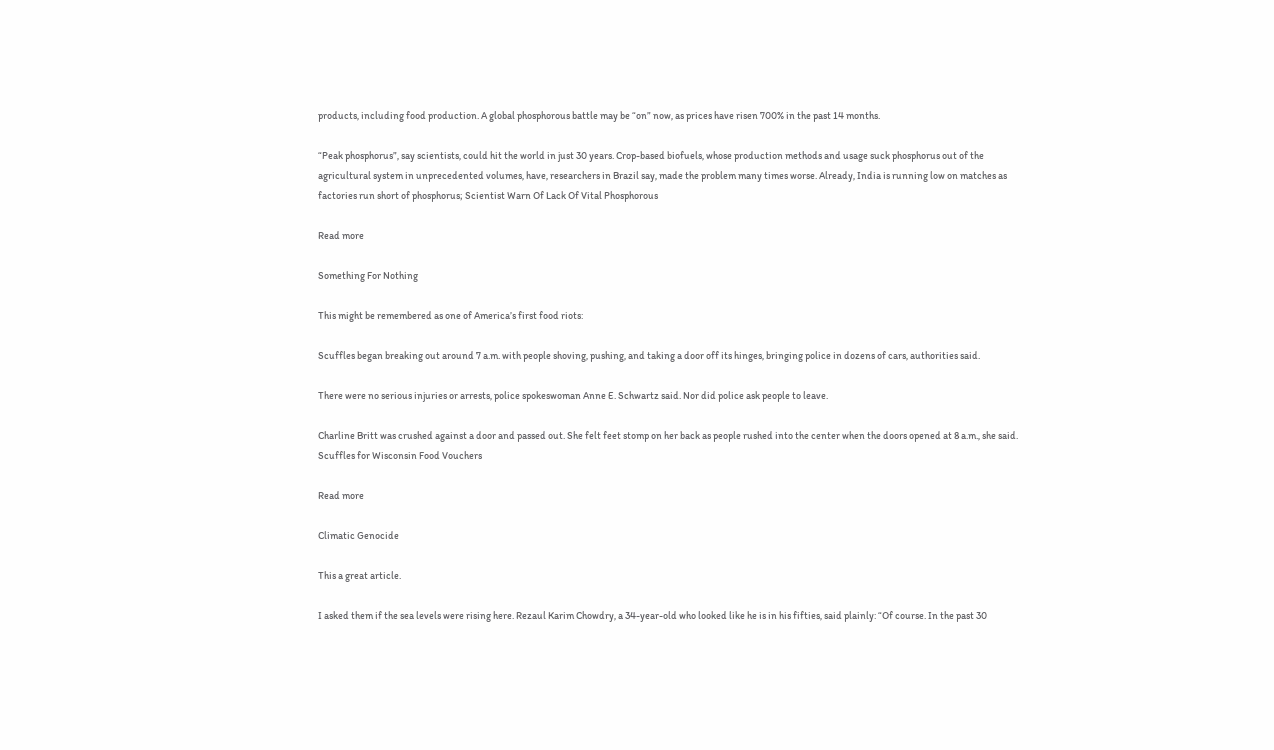products, including food production. A global phosphorous battle may be “on” now, as prices have risen 700% in the past 14 months.

“Peak phosphorus”, say scientists, could hit the world in just 30 years. Crop-based biofuels, whose production methods and usage suck phosphorus out of the agricultural system in unprecedented volumes, have, researchers in Brazil say, made the problem many times worse. Already, India is running low on matches as factories run short of phosphorus; Scientist Warn Of Lack Of Vital Phosphorous

Read more

Something For Nothing

This might be remembered as one of America’s first food riots:

Scuffles began breaking out around 7 a.m. with people shoving, pushing, and taking a door off its hinges, bringing police in dozens of cars, authorities said.

There were no serious injuries or arrests, police spokeswoman Anne E. Schwartz said. Nor did police ask people to leave.

Charline Britt was crushed against a door and passed out. She felt feet stomp on her back as people rushed into the center when the doors opened at 8 a.m., she said. Scuffles for Wisconsin Food Vouchers

Read more

Climatic Genocide

This a great article.

I asked them if the sea levels were rising here. Rezaul Karim Chowdry, a 34-year-old who looked like he is in his fifties, said plainly: “Of course. In the past 30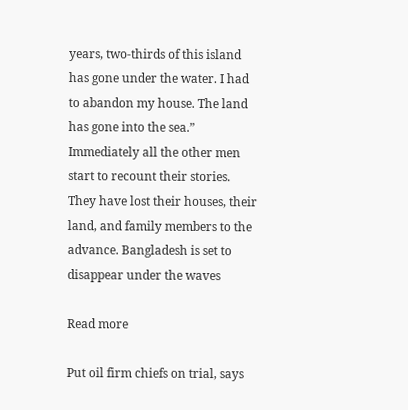years, two-thirds of this island has gone under the water. I had to abandon my house. The land has gone into the sea.” Immediately all the other men start to recount their stories. They have lost their houses, their land, and family members to the advance. Bangladesh is set to disappear under the waves

Read more

Put oil firm chiefs on trial, says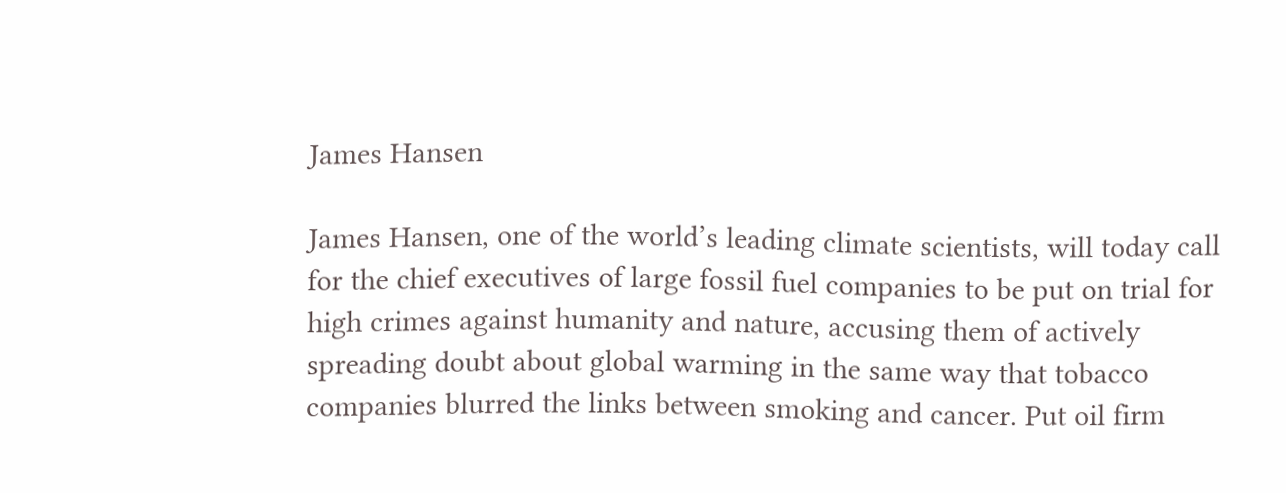James Hansen

James Hansen, one of the world’s leading climate scientists, will today call for the chief executives of large fossil fuel companies to be put on trial for high crimes against humanity and nature, accusing them of actively spreading doubt about global warming in the same way that tobacco companies blurred the links between smoking and cancer. Put oil firm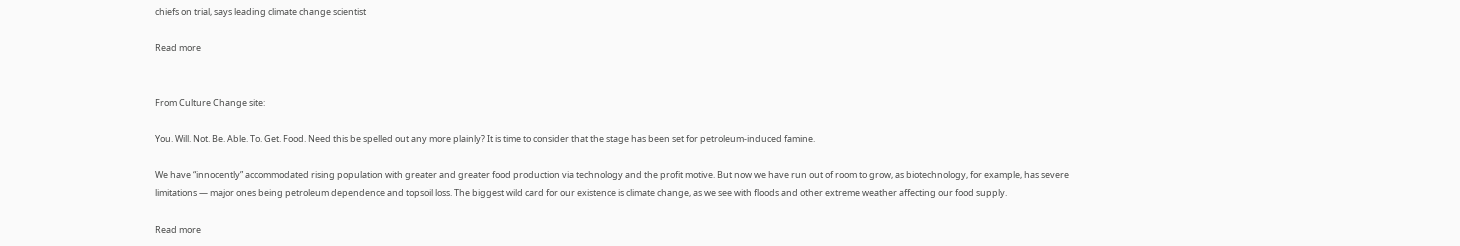chiefs on trial, says leading climate change scientist

Read more


From Culture Change site:

You. Will. Not. Be. Able. To. Get. Food. Need this be spelled out any more plainly? It is time to consider that the stage has been set for petroleum-induced famine.

We have “innocently” accommodated rising population with greater and greater food production via technology and the profit motive. But now we have run out of room to grow, as biotechnology, for example, has severe limitations — major ones being petroleum dependence and topsoil loss. The biggest wild card for our existence is climate change, as we see with floods and other extreme weather affecting our food supply.

Read more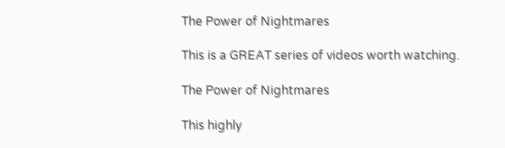The Power of Nightmares

This is a GREAT series of videos worth watching.

The Power of Nightmares

This highly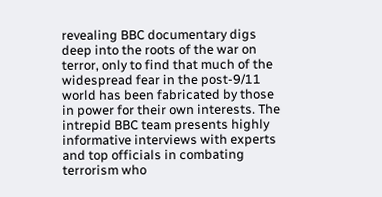revealing BBC documentary digs deep into the roots of the war on terror, only to find that much of the widespread fear in the post-9/11 world has been fabricated by those in power for their own interests. The intrepid BBC team presents highly informative interviews with experts and top officials in combating terrorism who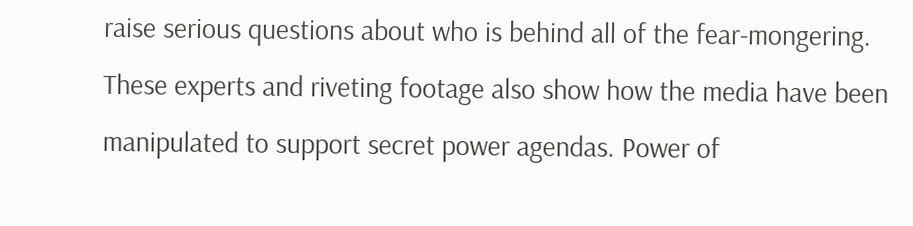raise serious questions about who is behind all of the fear-mongering. These experts and riveting footage also show how the media have been manipulated to support secret power agendas. Power of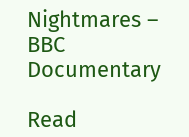Nightmares – BBC Documentary

Read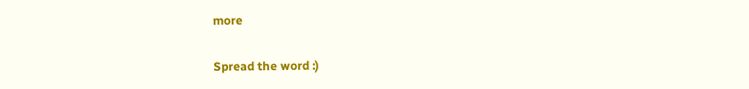more

Spread the word :)